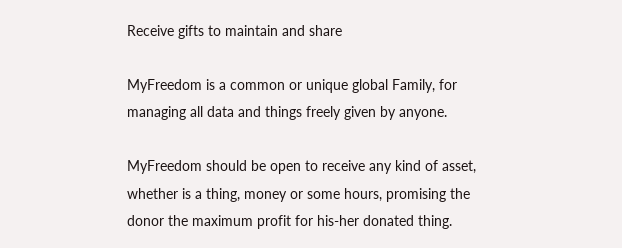Receive gifts to maintain and share

MyFreedom is a common or unique global Family, for managing all data and things freely given by anyone.

MyFreedom should be open to receive any kind of asset, whether is a thing, money or some hours, promising the donor the maximum profit for his-her donated thing.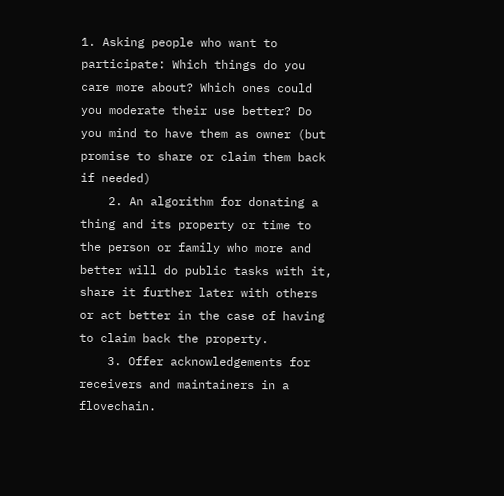1. Asking people who want to participate: Which things do you care more about? Which ones could you moderate their use better? Do you mind to have them as owner (but promise to share or claim them back if needed)
    2. An algorithm for donating a thing and its property or time to the person or family who more and better will do public tasks with it, share it further later with others or act better in the case of having to claim back the property.
    3. Offer acknowledgements for receivers and maintainers in a flovechain.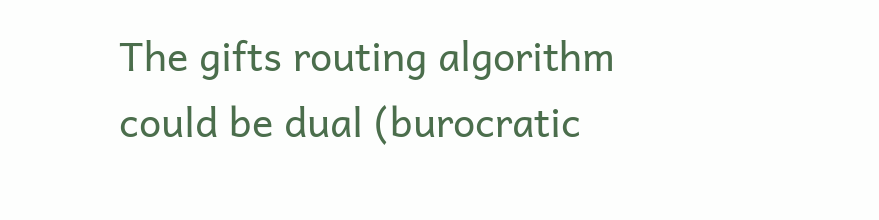The gifts routing algorithm could be dual (burocratic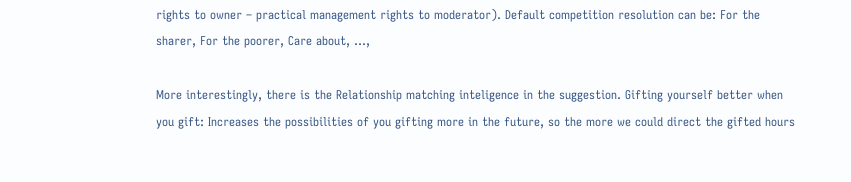rights to owner – practical management rights to moderator). Default competition resolution can be: For the sharer, For the poorer, Care about, …,

More interestingly, there is the Relationship matching inteligence in the suggestion. Gifting yourself better when you gift: Increases the possibilities of you gifting more in the future, so the more we could direct the gifted hours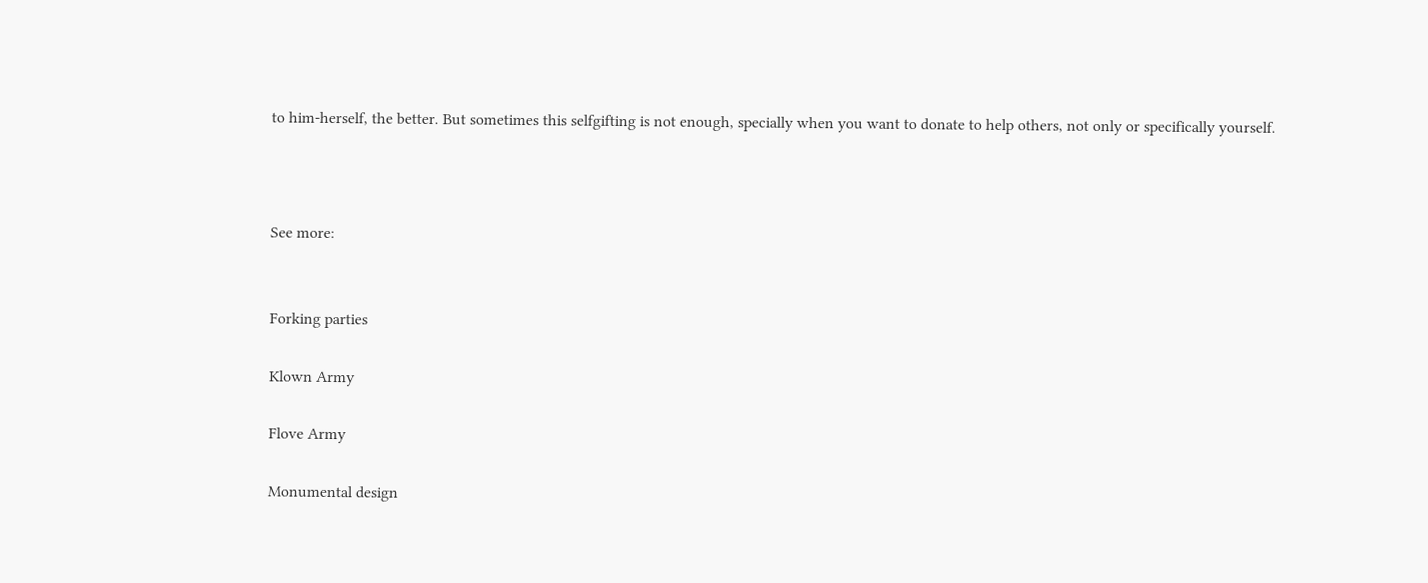to him-herself, the better. But sometimes this selfgifting is not enough, specially when you want to donate to help others, not only or specifically yourself.



See more:


Forking parties

Klown Army

Flove Army

Monumental design